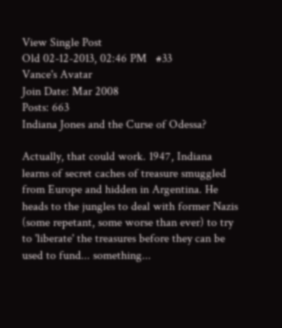View Single Post
Old 02-12-2013, 02:46 PM   #33
Vance's Avatar
Join Date: Mar 2008
Posts: 663
Indiana Jones and the Curse of Odessa?

Actually, that could work. 1947, Indiana learns of secret caches of treasure smuggled from Europe and hidden in Argentina. He heads to the jungles to deal with former Nazis (some repetant, some worse than ever) to try to 'liberate' the treasures before they can be used to fund... something...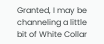Granted, I may be channeling a little bit of White Collar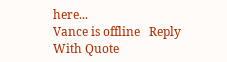here...
Vance is offline   Reply With Quote